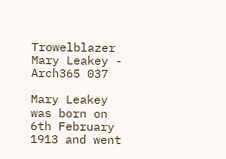Trowelblazer Mary Leakey - Arch365 037

Mary Leakey was born on 6th February 1913 and went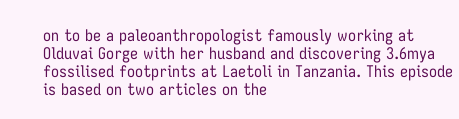on to be a paleoanthropologist famously working at Olduvai Gorge with her husband and discovering 3.6mya fossilised footprints at Laetoli in Tanzania. This episode is based on two articles on the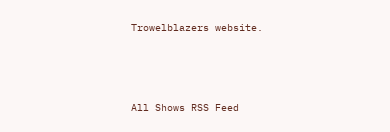Trowelblazers website.



All Shows RSS Feed